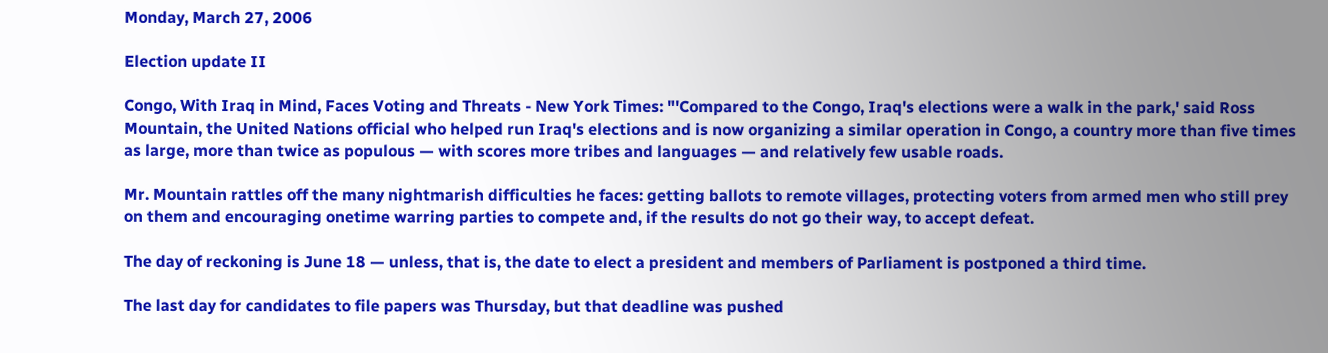Monday, March 27, 2006

Election update II

Congo, With Iraq in Mind, Faces Voting and Threats - New York Times: "'Compared to the Congo, Iraq's elections were a walk in the park,' said Ross Mountain, the United Nations official who helped run Iraq's elections and is now organizing a similar operation in Congo, a country more than five times as large, more than twice as populous — with scores more tribes and languages — and relatively few usable roads.

Mr. Mountain rattles off the many nightmarish difficulties he faces: getting ballots to remote villages, protecting voters from armed men who still prey on them and encouraging onetime warring parties to compete and, if the results do not go their way, to accept defeat.

The day of reckoning is June 18 — unless, that is, the date to elect a president and members of Parliament is postponed a third time.

The last day for candidates to file papers was Thursday, but that deadline was pushed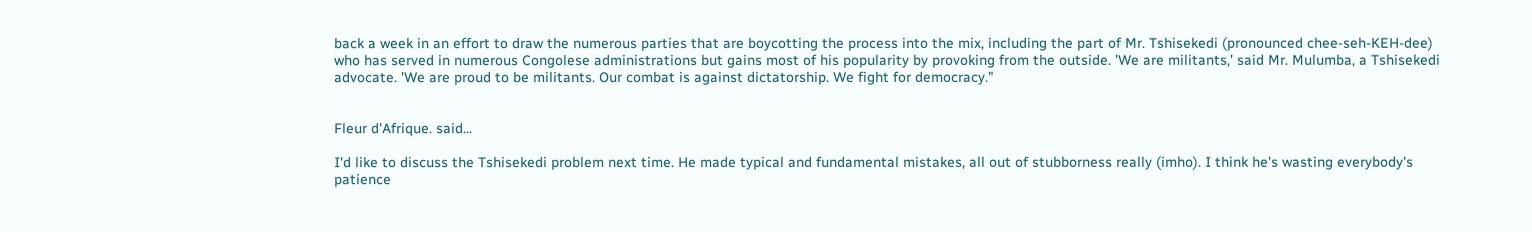back a week in an effort to draw the numerous parties that are boycotting the process into the mix, including the part of Mr. Tshisekedi (pronounced chee-seh-KEH-dee) who has served in numerous Congolese administrations but gains most of his popularity by provoking from the outside. 'We are militants,' said Mr. Mulumba, a Tshisekedi advocate. 'We are proud to be militants. Our combat is against dictatorship. We fight for democracy."


Fleur d'Afrique. said...

I'd like to discuss the Tshisekedi problem next time. He made typical and fundamental mistakes, all out of stubborness really (imho). I think he's wasting everybody's patience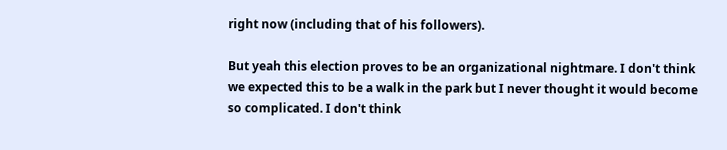right now (including that of his followers).

But yeah this election proves to be an organizational nightmare. I don't think we expected this to be a walk in the park but I never thought it would become so complicated. I don't think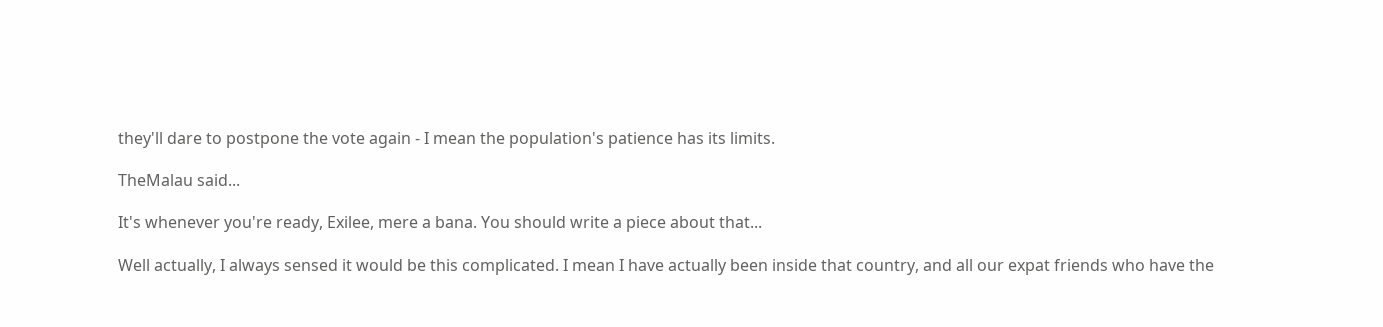they'll dare to postpone the vote again - I mean the population's patience has its limits.

TheMalau said...

It's whenever you're ready, Exilee, mere a bana. You should write a piece about that...

Well actually, I always sensed it would be this complicated. I mean I have actually been inside that country, and all our expat friends who have the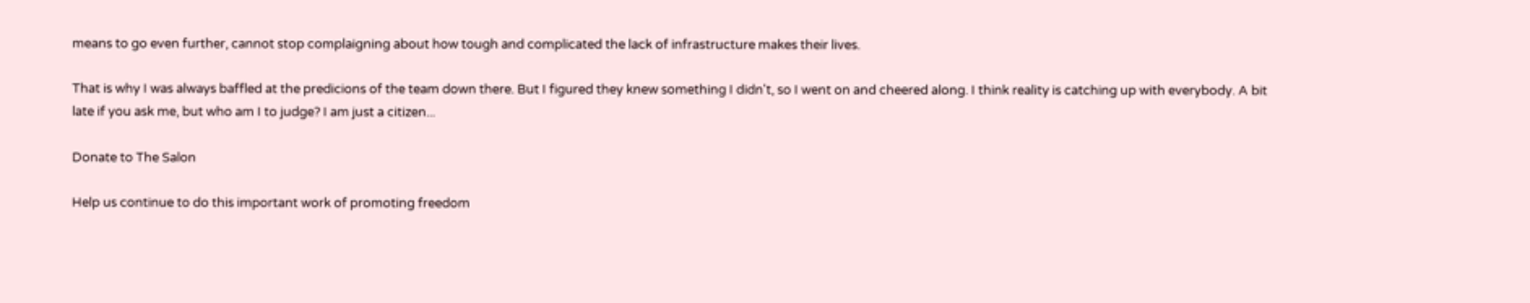means to go even further, cannot stop complaigning about how tough and complicated the lack of infrastructure makes their lives.

That is why I was always baffled at the predicions of the team down there. But I figured they knew something I didn't, so I went on and cheered along. I think reality is catching up with everybody. A bit late if you ask me, but who am I to judge? I am just a citizen...

Donate to The Salon

Help us continue to do this important work of promoting freedom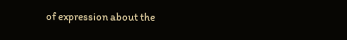of expression about the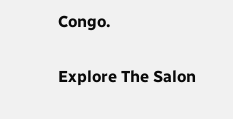Congo.

Explore The Salon